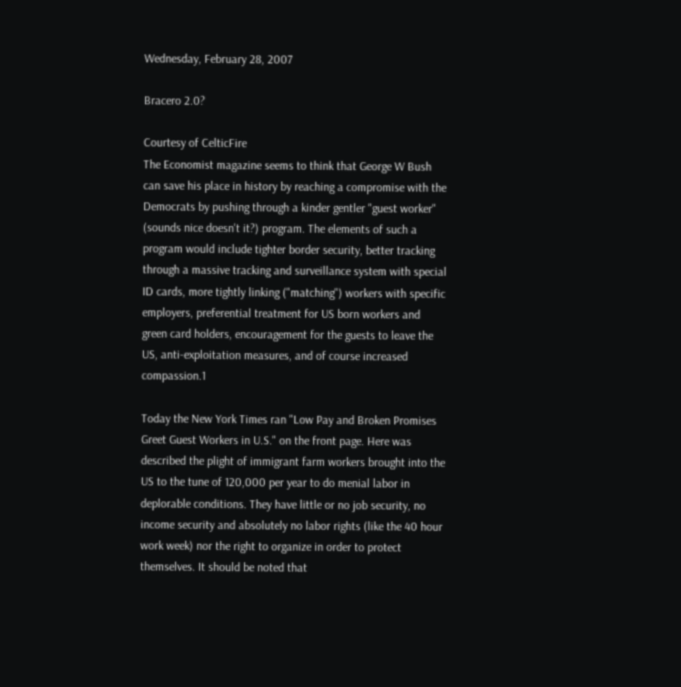Wednesday, February 28, 2007

Bracero 2.0?

Courtesy of CelticFire
The Economist magazine seems to think that George W Bush can save his place in history by reaching a compromise with the Democrats by pushing through a kinder gentler "guest worker" (sounds nice doesn't it?) program. The elements of such a program would include tighter border security, better tracking through a massive tracking and surveillance system with special ID cards, more tightly linking ("matching") workers with specific employers, preferential treatment for US born workers and green card holders, encouragement for the guests to leave the US, anti-exploitation measures, and of course increased compassion.1

Today the New York Times ran "Low Pay and Broken Promises Greet Guest Workers in U.S." on the front page. Here was described the plight of immigrant farm workers brought into the US to the tune of 120,000 per year to do menial labor in deplorable conditions. They have little or no job security, no income security and absolutely no labor rights (like the 40 hour work week) nor the right to organize in order to protect themselves. It should be noted that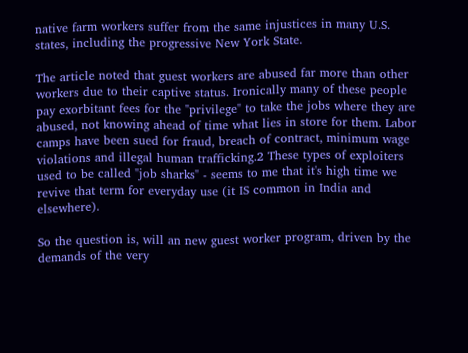native farm workers suffer from the same injustices in many U.S. states, including the progressive New York State.

The article noted that guest workers are abused far more than other workers due to their captive status. Ironically many of these people pay exorbitant fees for the "privilege" to take the jobs where they are abused, not knowing ahead of time what lies in store for them. Labor camps have been sued for fraud, breach of contract, minimum wage violations and illegal human trafficking.2 These types of exploiters used to be called "job sharks" - seems to me that it's high time we revive that term for everyday use (it IS common in India and elsewhere).

So the question is, will an new guest worker program, driven by the demands of the very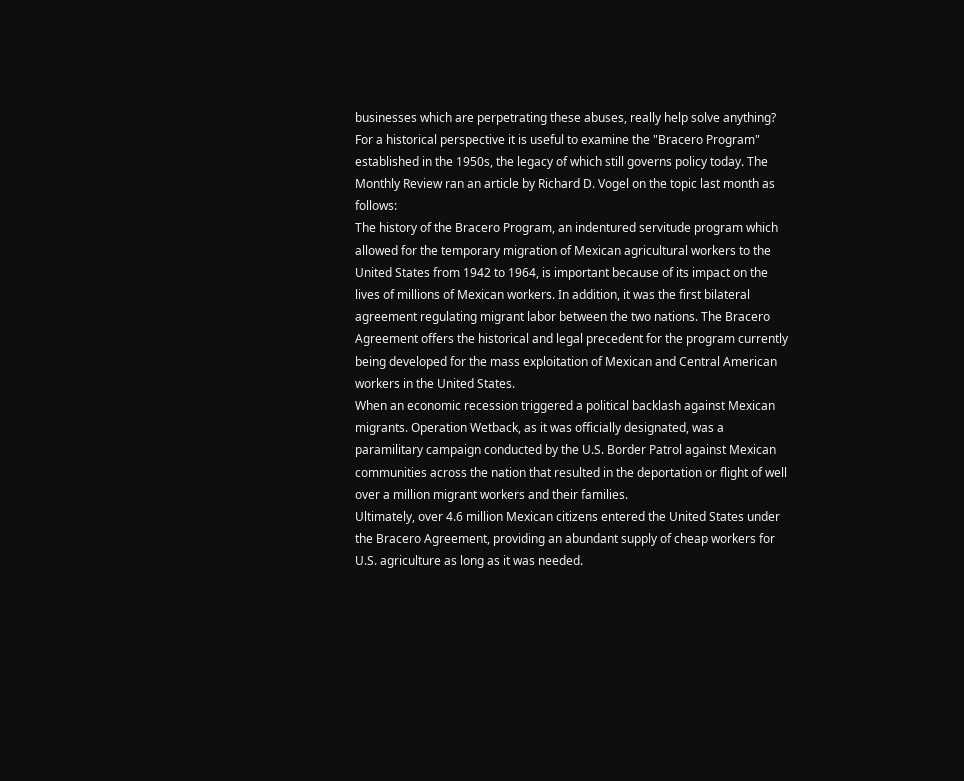businesses which are perpetrating these abuses, really help solve anything? For a historical perspective it is useful to examine the "Bracero Program" established in the 1950s, the legacy of which still governs policy today. The Monthly Review ran an article by Richard D. Vogel on the topic last month as follows:
The history of the Bracero Program, an indentured servitude program which allowed for the temporary migration of Mexican agricultural workers to the United States from 1942 to 1964, is important because of its impact on the lives of millions of Mexican workers. In addition, it was the first bilateral agreement regulating migrant labor between the two nations. The Bracero Agreement offers the historical and legal precedent for the program currently being developed for the mass exploitation of Mexican and Central American workers in the United States.
When an economic recession triggered a political backlash against Mexican migrants. Operation Wetback, as it was officially designated, was a paramilitary campaign conducted by the U.S. Border Patrol against Mexican communities across the nation that resulted in the deportation or flight of well over a million migrant workers and their families.
Ultimately, over 4.6 million Mexican citizens entered the United States under the Bracero Agreement, providing an abundant supply of cheap workers for U.S. agriculture as long as it was needed.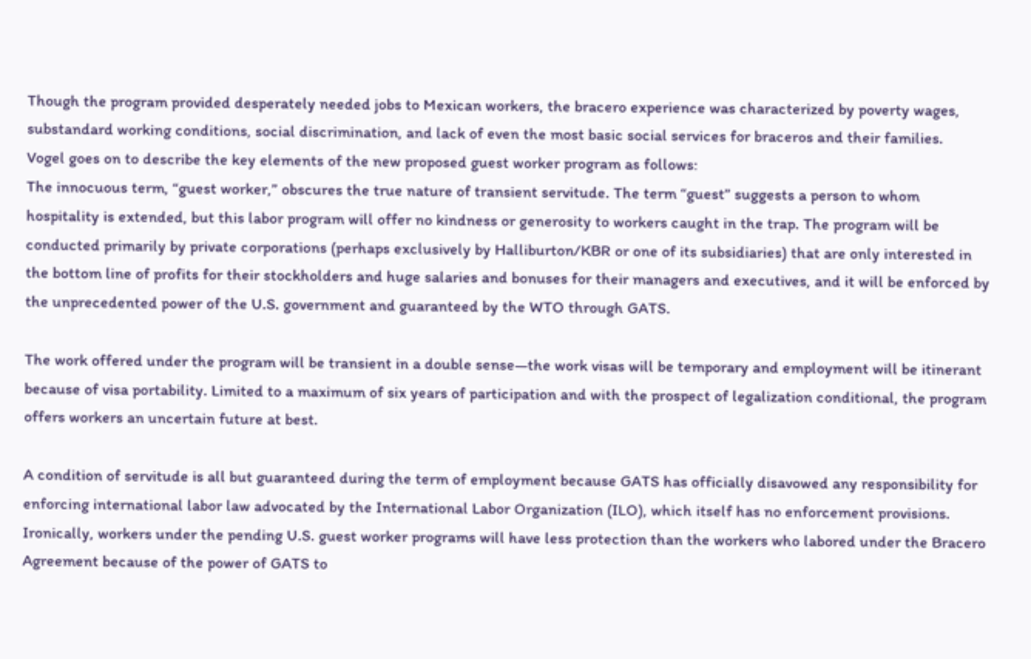Though the program provided desperately needed jobs to Mexican workers, the bracero experience was characterized by poverty wages, substandard working conditions, social discrimination, and lack of even the most basic social services for braceros and their families.
Vogel goes on to describe the key elements of the new proposed guest worker program as follows:
The innocuous term, “guest worker,” obscures the true nature of transient servitude. The term “guest” suggests a person to whom hospitality is extended, but this labor program will offer no kindness or generosity to workers caught in the trap. The program will be conducted primarily by private corporations (perhaps exclusively by Halliburton/KBR or one of its subsidiaries) that are only interested in the bottom line of profits for their stockholders and huge salaries and bonuses for their managers and executives, and it will be enforced by the unprecedented power of the U.S. government and guaranteed by the WTO through GATS.

The work offered under the program will be transient in a double sense—the work visas will be temporary and employment will be itinerant because of visa portability. Limited to a maximum of six years of participation and with the prospect of legalization conditional, the program offers workers an uncertain future at best.

A condition of servitude is all but guaranteed during the term of employment because GATS has officially disavowed any responsibility for enforcing international labor law advocated by the International Labor Organization (ILO), which itself has no enforcement provisions. Ironically, workers under the pending U.S. guest worker programs will have less protection than the workers who labored under the Bracero Agreement because of the power of GATS to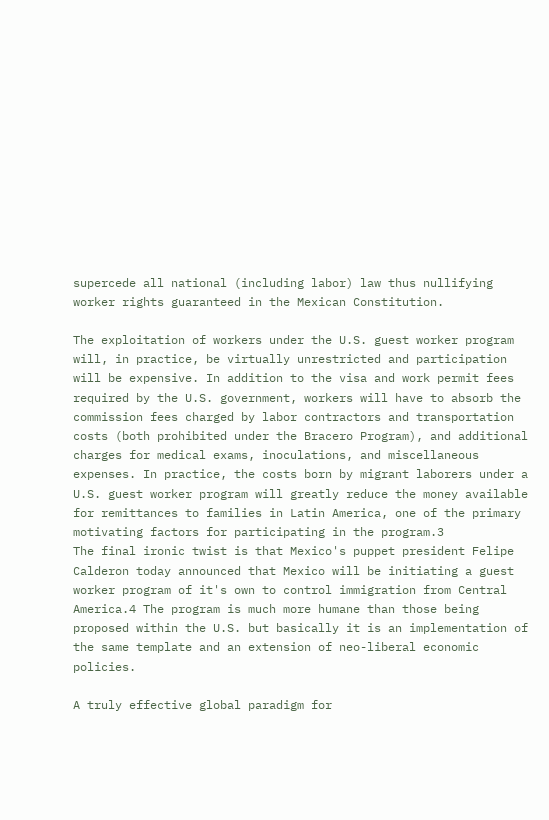supercede all national (including labor) law thus nullifying worker rights guaranteed in the Mexican Constitution.

The exploitation of workers under the U.S. guest worker program will, in practice, be virtually unrestricted and participation will be expensive. In addition to the visa and work permit fees required by the U.S. government, workers will have to absorb the commission fees charged by labor contractors and transportation costs (both prohibited under the Bracero Program), and additional charges for medical exams, inoculations, and miscellaneous expenses. In practice, the costs born by migrant laborers under a U.S. guest worker program will greatly reduce the money available for remittances to families in Latin America, one of the primary motivating factors for participating in the program.3
The final ironic twist is that Mexico's puppet president Felipe Calderon today announced that Mexico will be initiating a guest worker program of it's own to control immigration from Central America.4 The program is much more humane than those being proposed within the U.S. but basically it is an implementation of the same template and an extension of neo-liberal economic policies.

A truly effective global paradigm for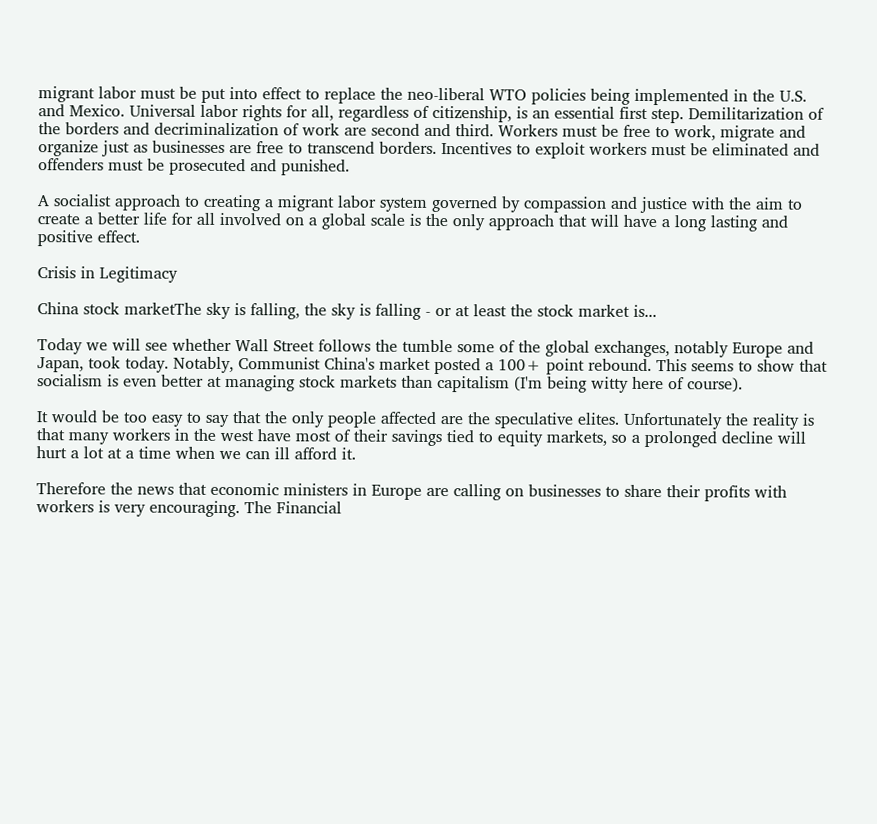migrant labor must be put into effect to replace the neo-liberal WTO policies being implemented in the U.S. and Mexico. Universal labor rights for all, regardless of citizenship, is an essential first step. Demilitarization of the borders and decriminalization of work are second and third. Workers must be free to work, migrate and organize just as businesses are free to transcend borders. Incentives to exploit workers must be eliminated and offenders must be prosecuted and punished.

A socialist approach to creating a migrant labor system governed by compassion and justice with the aim to create a better life for all involved on a global scale is the only approach that will have a long lasting and positive effect.

Crisis in Legitimacy

China stock marketThe sky is falling, the sky is falling - or at least the stock market is...

Today we will see whether Wall Street follows the tumble some of the global exchanges, notably Europe and Japan, took today. Notably, Communist China's market posted a 100+ point rebound. This seems to show that socialism is even better at managing stock markets than capitalism (I'm being witty here of course).

It would be too easy to say that the only people affected are the speculative elites. Unfortunately the reality is that many workers in the west have most of their savings tied to equity markets, so a prolonged decline will hurt a lot at a time when we can ill afford it.

Therefore the news that economic ministers in Europe are calling on businesses to share their profits with workers is very encouraging. The Financial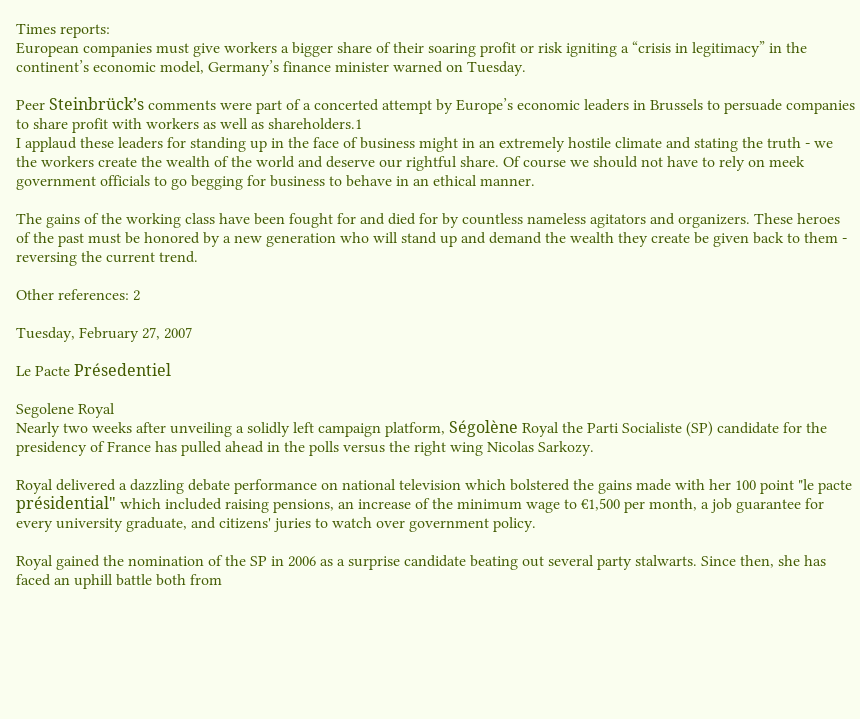Times reports:
European companies must give workers a bigger share of their soaring profit or risk igniting a “crisis in legitimacy” in the continent’s economic model, Germany’s finance minister warned on Tuesday.

Peer Steinbrück’s comments were part of a concerted attempt by Europe’s economic leaders in Brussels to persuade companies to share profit with workers as well as shareholders.1
I applaud these leaders for standing up in the face of business might in an extremely hostile climate and stating the truth - we the workers create the wealth of the world and deserve our rightful share. Of course we should not have to rely on meek government officials to go begging for business to behave in an ethical manner.

The gains of the working class have been fought for and died for by countless nameless agitators and organizers. These heroes of the past must be honored by a new generation who will stand up and demand the wealth they create be given back to them - reversing the current trend.

Other references: 2

Tuesday, February 27, 2007

Le Pacte Présedentiel

Segolene Royal
Nearly two weeks after unveiling a solidly left campaign platform, Ségolène Royal the Parti Socialiste (SP) candidate for the presidency of France has pulled ahead in the polls versus the right wing Nicolas Sarkozy.

Royal delivered a dazzling debate performance on national television which bolstered the gains made with her 100 point "le pacte présidential" which included raising pensions, an increase of the minimum wage to €1,500 per month, a job guarantee for every university graduate, and citizens' juries to watch over government policy.

Royal gained the nomination of the SP in 2006 as a surprise candidate beating out several party stalwarts. Since then, she has faced an uphill battle both from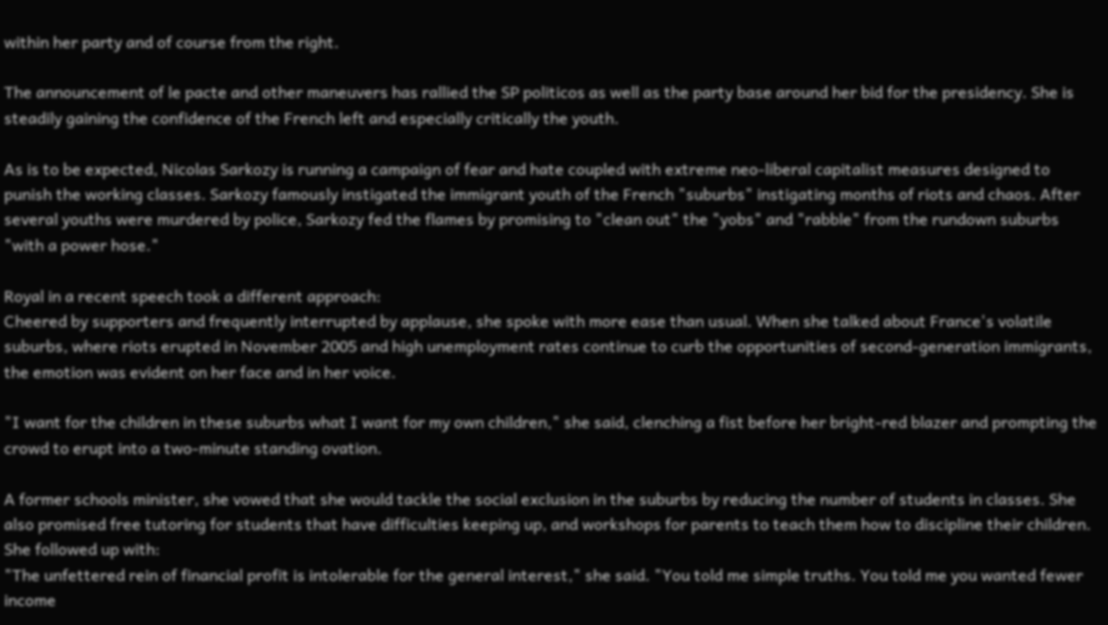within her party and of course from the right.

The announcement of le pacte and other maneuvers has rallied the SP politicos as well as the party base around her bid for the presidency. She is steadily gaining the confidence of the French left and especially critically the youth.

As is to be expected, Nicolas Sarkozy is running a campaign of fear and hate coupled with extreme neo-liberal capitalist measures designed to punish the working classes. Sarkozy famously instigated the immigrant youth of the French "suburbs" instigating months of riots and chaos. After several youths were murdered by police, Sarkozy fed the flames by promising to "clean out" the "yobs" and "rabble" from the rundown suburbs "with a power hose."

Royal in a recent speech took a different approach:
Cheered by supporters and frequently interrupted by applause, she spoke with more ease than usual. When she talked about France's volatile suburbs, where riots erupted in November 2005 and high unemployment rates continue to curb the opportunities of second-generation immigrants, the emotion was evident on her face and in her voice.

"I want for the children in these suburbs what I want for my own children," she said, clenching a fist before her bright-red blazer and prompting the crowd to erupt into a two-minute standing ovation.

A former schools minister, she vowed that she would tackle the social exclusion in the suburbs by reducing the number of students in classes. She also promised free tutoring for students that have difficulties keeping up, and workshops for parents to teach them how to discipline their children.
She followed up with:
"The unfettered rein of financial profit is intolerable for the general interest," she said. "You told me simple truths. You told me you wanted fewer income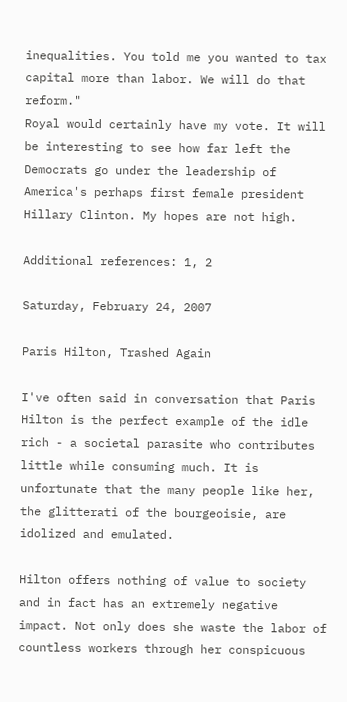inequalities. You told me you wanted to tax capital more than labor. We will do that reform."
Royal would certainly have my vote. It will be interesting to see how far left the Democrats go under the leadership of America's perhaps first female president Hillary Clinton. My hopes are not high.

Additional references: 1, 2

Saturday, February 24, 2007

Paris Hilton, Trashed Again

I've often said in conversation that Paris Hilton is the perfect example of the idle rich - a societal parasite who contributes little while consuming much. It is unfortunate that the many people like her, the glitterati of the bourgeoisie, are idolized and emulated.

Hilton offers nothing of value to society and in fact has an extremely negative impact. Not only does she waste the labor of countless workers through her conspicuous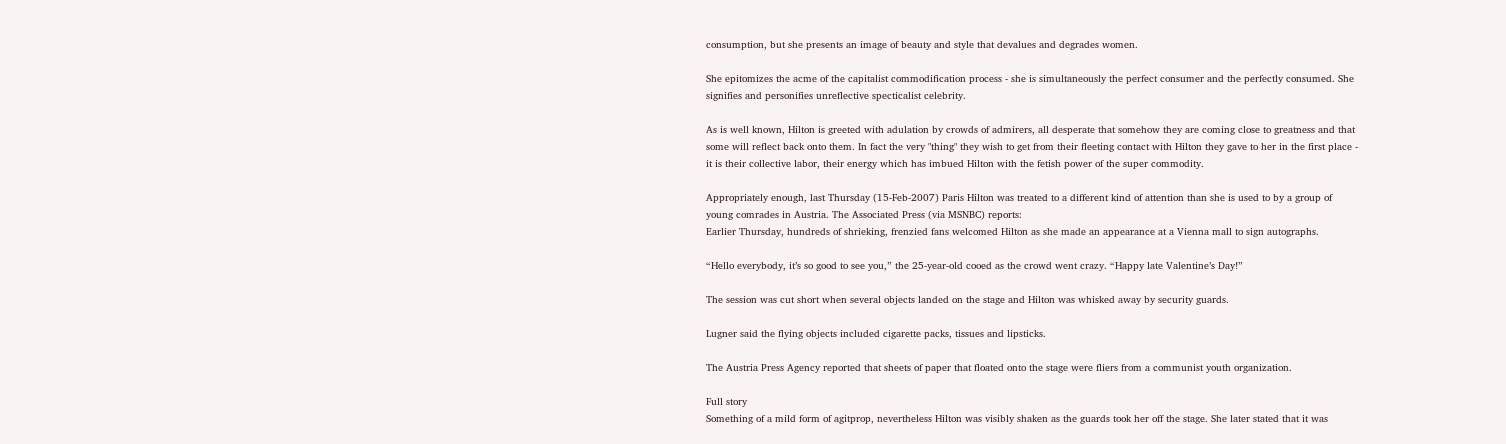consumption, but she presents an image of beauty and style that devalues and degrades women.

She epitomizes the acme of the capitalist commodification process - she is simultaneously the perfect consumer and the perfectly consumed. She signifies and personifies unreflective specticalist celebrity.

As is well known, Hilton is greeted with adulation by crowds of admirers, all desperate that somehow they are coming close to greatness and that some will reflect back onto them. In fact the very "thing" they wish to get from their fleeting contact with Hilton they gave to her in the first place - it is their collective labor, their energy which has imbued Hilton with the fetish power of the super commodity.

Appropriately enough, last Thursday (15-Feb-2007) Paris Hilton was treated to a different kind of attention than she is used to by a group of young comrades in Austria. The Associated Press (via MSNBC) reports:
Earlier Thursday, hundreds of shrieking, frenzied fans welcomed Hilton as she made an appearance at a Vienna mall to sign autographs.

“Hello everybody, it’s so good to see you,” the 25-year-old cooed as the crowd went crazy. “Happy late Valentine’s Day!”

The session was cut short when several objects landed on the stage and Hilton was whisked away by security guards.

Lugner said the flying objects included cigarette packs, tissues and lipsticks.

The Austria Press Agency reported that sheets of paper that floated onto the stage were fliers from a communist youth organization.

Full story
Something of a mild form of agitprop, nevertheless Hilton was visibly shaken as the guards took her off the stage. She later stated that it was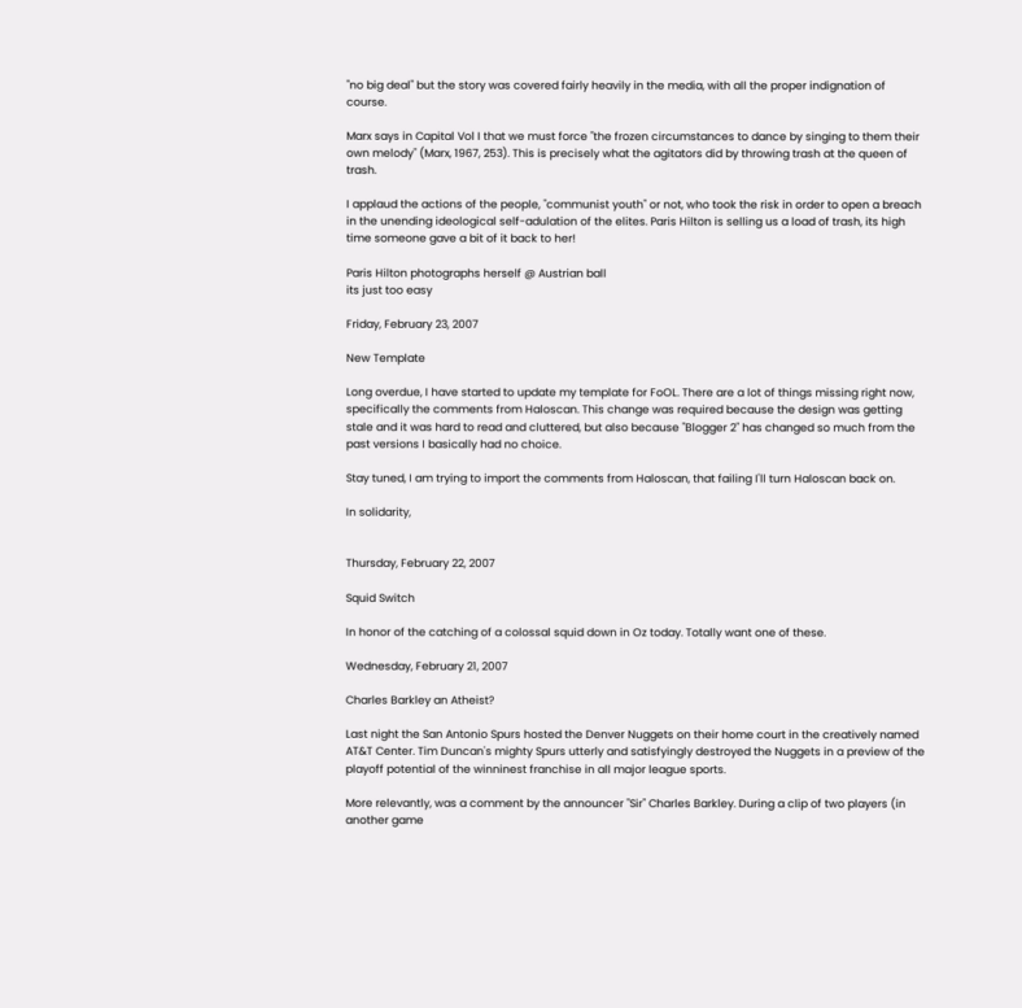"no big deal" but the story was covered fairly heavily in the media, with all the proper indignation of course.

Marx says in Capital Vol I that we must force "the frozen circumstances to dance by singing to them their own melody" (Marx, 1967, 253). This is precisely what the agitators did by throwing trash at the queen of trash.

I applaud the actions of the people, "communist youth" or not, who took the risk in order to open a breach in the unending ideological self-adulation of the elites. Paris Hilton is selling us a load of trash, its high time someone gave a bit of it back to her!

Paris Hilton photographs herself @ Austrian ball
its just too easy

Friday, February 23, 2007

New Template

Long overdue, I have started to update my template for FoOL. There are a lot of things missing right now, specifically the comments from Haloscan. This change was required because the design was getting stale and it was hard to read and cluttered, but also because "Blogger 2" has changed so much from the past versions I basically had no choice.

Stay tuned, I am trying to import the comments from Haloscan, that failing I'll turn Haloscan back on.

In solidarity,


Thursday, February 22, 2007

Squid Switch

In honor of the catching of a colossal squid down in Oz today. Totally want one of these.

Wednesday, February 21, 2007

Charles Barkley an Atheist?

Last night the San Antonio Spurs hosted the Denver Nuggets on their home court in the creatively named AT&T Center. Tim Duncan's mighty Spurs utterly and satisfyingly destroyed the Nuggets in a preview of the playoff potential of the winninest franchise in all major league sports.

More relevantly, was a comment by the announcer "Sir" Charles Barkley. During a clip of two players (in another game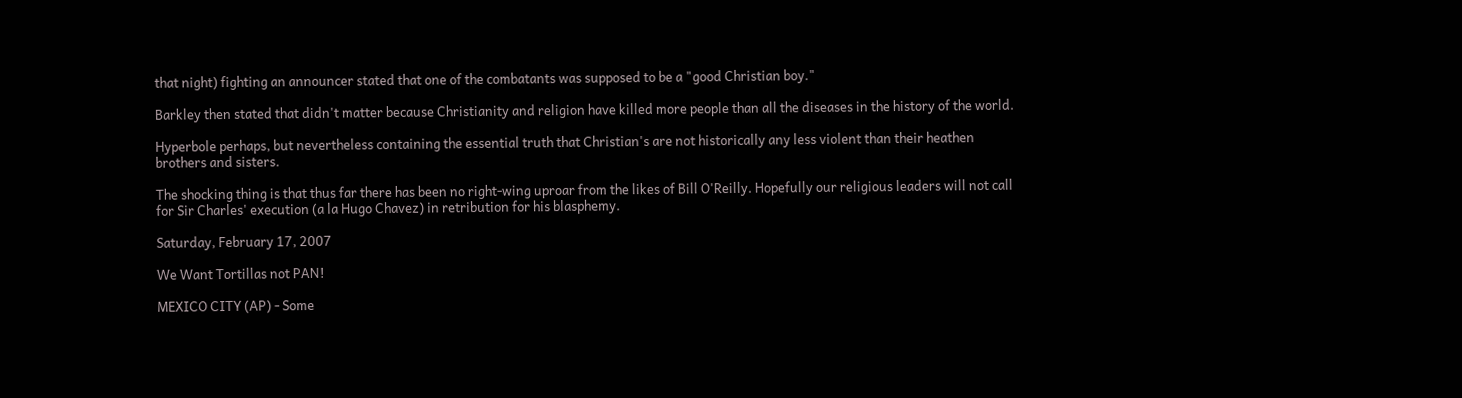that night) fighting an announcer stated that one of the combatants was supposed to be a "good Christian boy."

Barkley then stated that didn't matter because Christianity and religion have killed more people than all the diseases in the history of the world.

Hyperbole perhaps, but nevertheless containing the essential truth that Christian's are not historically any less violent than their heathen brothers and sisters.

The shocking thing is that thus far there has been no right-wing uproar from the likes of Bill O'Reilly. Hopefully our religious leaders will not call for Sir Charles' execution (a la Hugo Chavez) in retribution for his blasphemy.

Saturday, February 17, 2007

We Want Tortillas not PAN!

MEXICO CITY (AP) - Some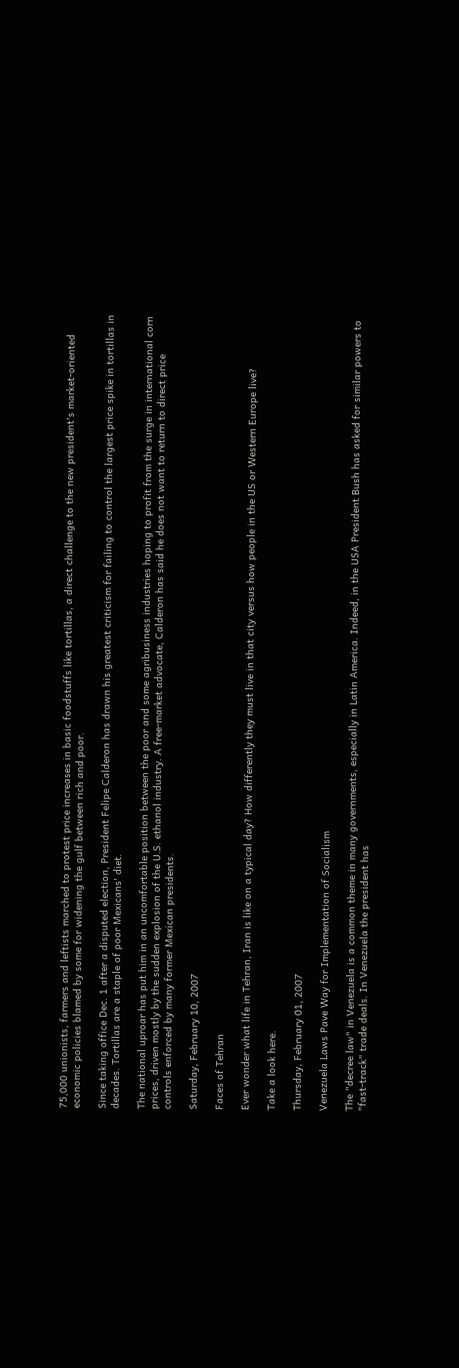75,000 unionists, farmers and leftists marched to protest price increases in basic foodstuffs like tortillas, a direct challenge to the new president's market-oriented economic policies blamed by some for widening the gulf between rich and poor.

Since taking office Dec. 1 after a disputed election, President Felipe Calderon has drawn his greatest criticism for failing to control the largest price spike in tortillas in decades. Tortillas are a staple of poor Mexicans' diet.

The national uproar has put him in an uncomfortable position between the poor and some agribusiness industries hoping to profit from the surge in international corn prices, driven mostly by the sudden explosion of the U.S. ethanol industry. A free-market advocate, Calderon has said he does not want to return to direct price controls enforced by many former Mexican presidents.

Saturday, February 10, 2007

Faces of Tehran

Ever wonder what life in Tehran, Iran is like on a typical day? How differently they must live in that city versus how people in the US or Western Europe live?

Take a look here.

Thursday, February 01, 2007

Venezuela Laws Pave Way for Implementation of Socialism

The "decree law" in Venezuela is a common theme in many governments, especially in Latin America. Indeed, in the USA President Bush has asked for similar powers to "fast-track" trade deals. In Venezuela the president has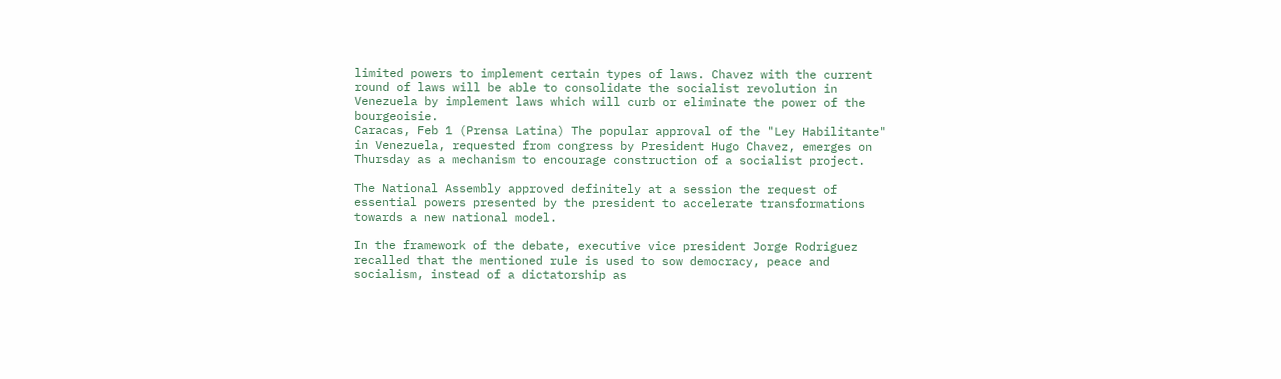limited powers to implement certain types of laws. Chavez with the current round of laws will be able to consolidate the socialist revolution in Venezuela by implement laws which will curb or eliminate the power of the bourgeoisie.
Caracas, Feb 1 (Prensa Latina) The popular approval of the "Ley Habilitante" in Venezuela, requested from congress by President Hugo Chavez, emerges on Thursday as a mechanism to encourage construction of a socialist project.

The National Assembly approved definitely at a session the request of essential powers presented by the president to accelerate transformations towards a new national model.

In the framework of the debate, executive vice president Jorge Rodriguez recalled that the mentioned rule is used to sow democracy, peace and socialism, instead of a dictatorship as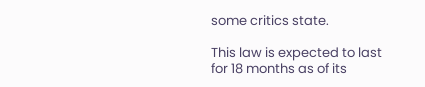some critics state.

This law is expected to last for 18 months as of its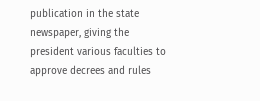publication in the state newspaper, giving the president various faculties to approve decrees and rules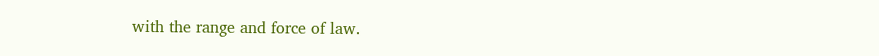with the range and force of law.